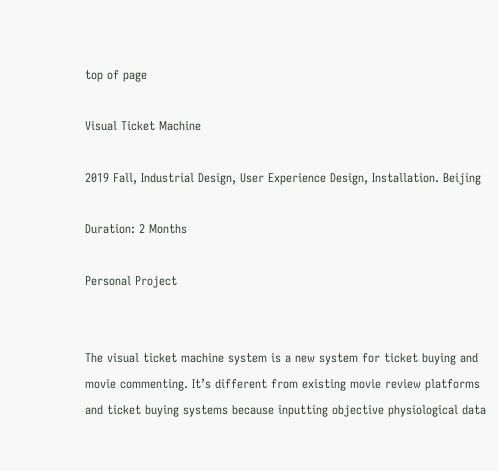top of page

Visual Ticket Machine

2019 Fall, Industrial Design, User Experience Design, Installation. Beijing

Duration: 2 Months

Personal Project


The visual ticket machine system is a new system for ticket buying and movie commenting. It’s different from existing movie review platforms and ticket buying systems because inputting objective physiological data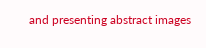and presenting abstract images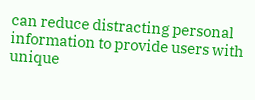can reduce distracting personal information to provide users with unique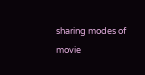sharing modes of movie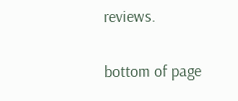reviews.

bottom of page